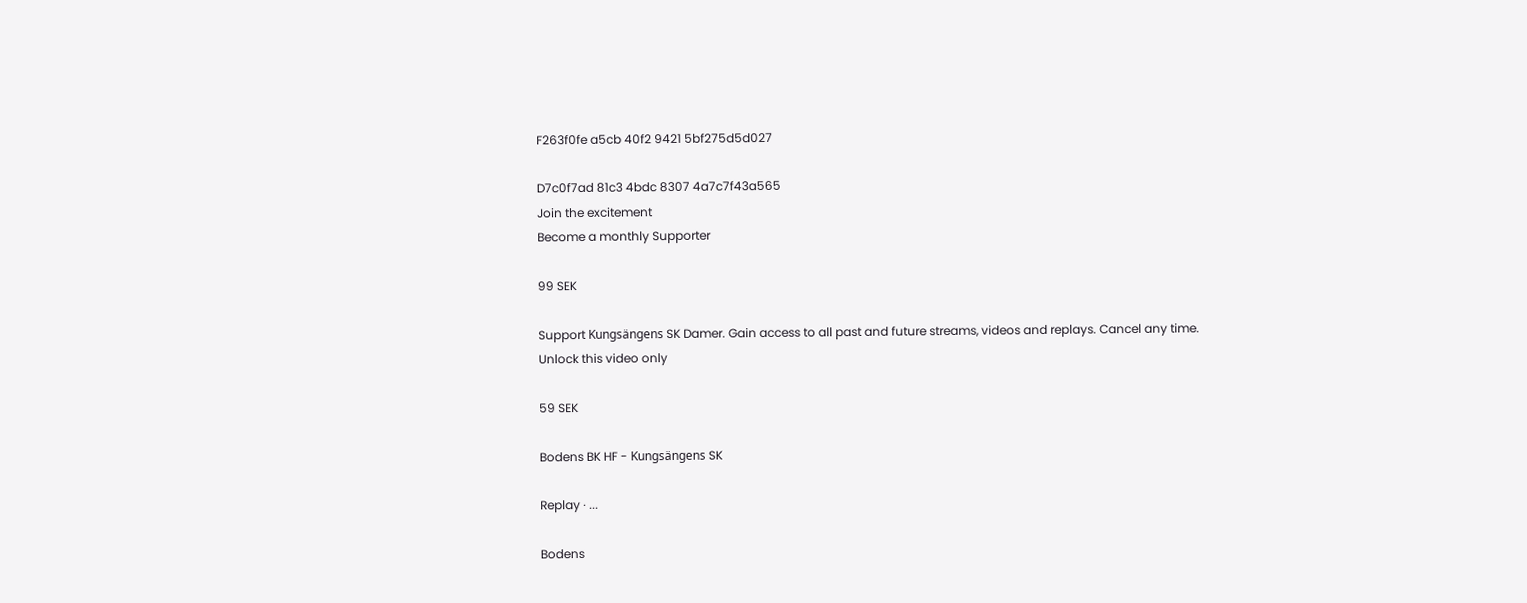F263f0fe a5cb 40f2 9421 5bf275d5d027

D7c0f7ad 81c3 4bdc 8307 4a7c7f43a565
Join the excitement
Become a monthly Supporter

99 SEK

Support Kungsängens SK Damer. Gain access to all past and future streams, videos and replays. Cancel any time.
Unlock this video only

59 SEK

Bodens BK HF - Kungsängens SK

Replay · ...

Bodens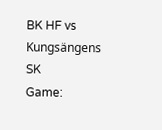BK HF vs Kungsängens SK
Game: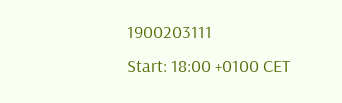1900203111
Start: 18:00 +0100 CET